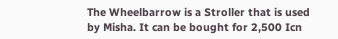The Wheelbarrow is a Stroller that is used by Misha. It can be bought for 2,500 Icn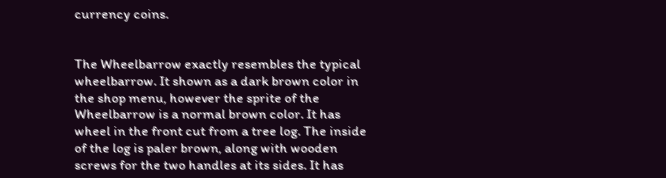currency coins.


The Wheelbarrow exactly resembles the typical wheelbarrow. It shown as a dark brown color in the shop menu, however the sprite of the Wheelbarrow is a normal brown color. It has wheel in the front cut from a tree log. The inside of the log is paler brown, along with wooden screws for the two handles at its sides. It has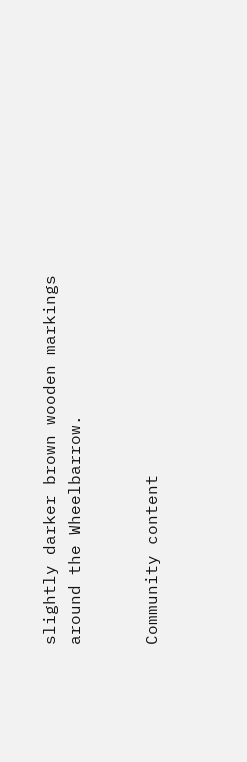slightly darker brown wooden markings around the Wheelbarrow.


Community content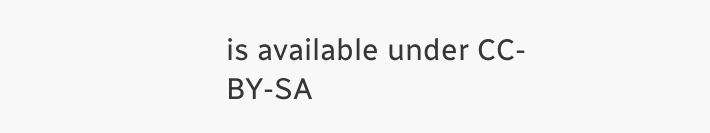is available under CC-BY-SA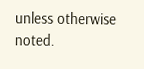unless otherwise noted.